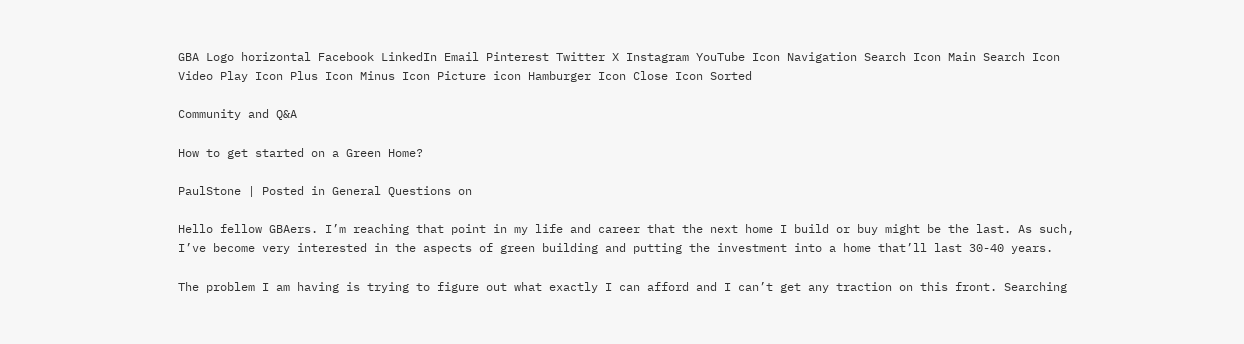GBA Logo horizontal Facebook LinkedIn Email Pinterest Twitter X Instagram YouTube Icon Navigation Search Icon Main Search Icon Video Play Icon Plus Icon Minus Icon Picture icon Hamburger Icon Close Icon Sorted

Community and Q&A

How to get started on a Green Home?

PaulStone | Posted in General Questions on

Hello fellow GBAers. I’m reaching that point in my life and career that the next home I build or buy might be the last. As such, I’ve become very interested in the aspects of green building and putting the investment into a home that’ll last 30-40 years.

The problem I am having is trying to figure out what exactly I can afford and I can’t get any traction on this front. Searching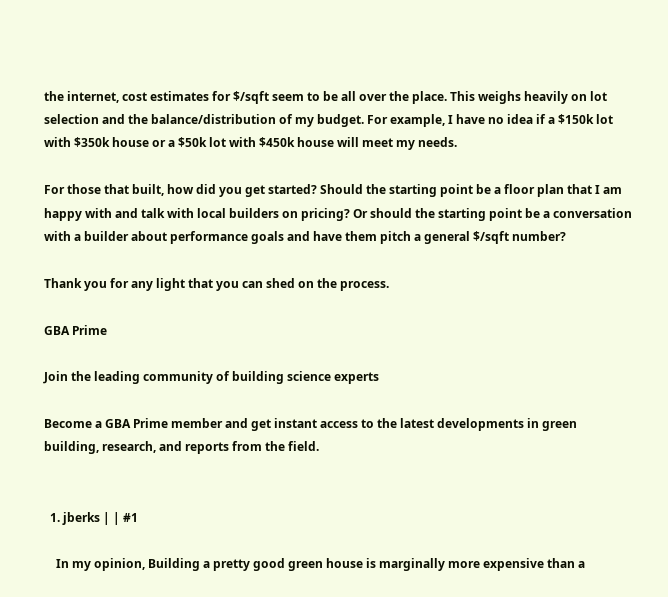the internet, cost estimates for $/sqft seem to be all over the place. This weighs heavily on lot selection and the balance/distribution of my budget. For example, I have no idea if a $150k lot with $350k house or a $50k lot with $450k house will meet my needs.

For those that built, how did you get started? Should the starting point be a floor plan that I am happy with and talk with local builders on pricing? Or should the starting point be a conversation with a builder about performance goals and have them pitch a general $/sqft number?

Thank you for any light that you can shed on the process.

GBA Prime

Join the leading community of building science experts

Become a GBA Prime member and get instant access to the latest developments in green building, research, and reports from the field.


  1. jberks | | #1

    In my opinion, Building a pretty good green house is marginally more expensive than a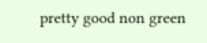pretty good non green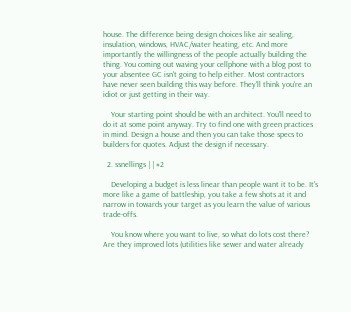house. The difference being design choices like air sealing, insulation, windows, HVAC/water heating, etc. And more importantly the willingness of the people actually building the thing. You coming out waving your cellphone with a blog post to your absentee GC isn't going to help either. Most contractors have never seen building this way before. They'll think you're an idiot or just getting in their way.

    Your starting point should be with an architect. You'll need to do it at some point anyway. Try to find one with green practices in mind. Design a house and then you can take those specs to builders for quotes. Adjust the design if necessary.

  2. ssnellings | | #2

    Developing a budget is less linear than people want it to be. It's more like a game of battleship, you take a few shots at it and narrow in towards your target as you learn the value of various trade-offs.

    You know where you want to live, so what do lots cost there? Are they improved lots (utilities like sewer and water already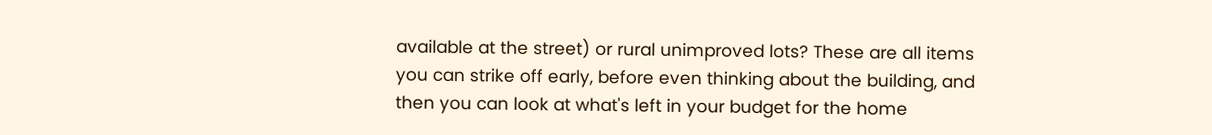available at the street) or rural unimproved lots? These are all items you can strike off early, before even thinking about the building, and then you can look at what's left in your budget for the home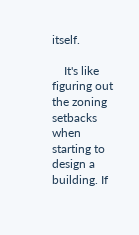itself.

    It's like figuring out the zoning setbacks when starting to design a building. If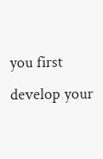you first develop your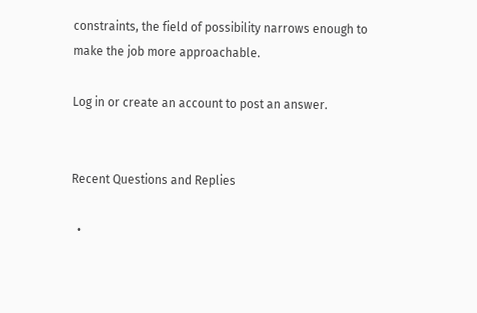constraints, the field of possibility narrows enough to make the job more approachable.

Log in or create an account to post an answer.


Recent Questions and Replies

  •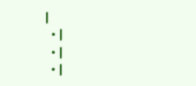|
  • |
  • |
  • |